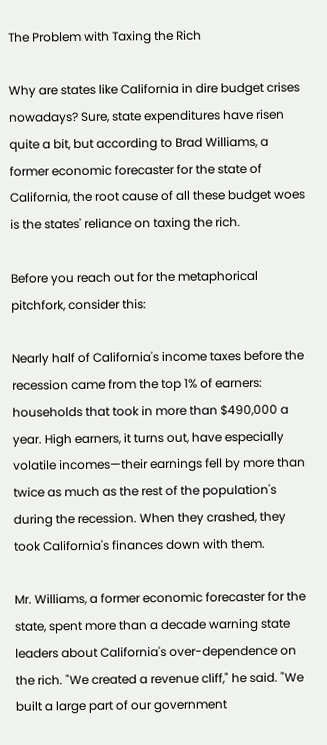The Problem with Taxing the Rich

Why are states like California in dire budget crises nowadays? Sure, state expenditures have risen quite a bit, but according to Brad Williams, a former economic forecaster for the state of California, the root cause of all these budget woes is the states' reliance on taxing the rich.

Before you reach out for the metaphorical pitchfork, consider this:

Nearly half of California's income taxes before the recession came from the top 1% of earners: households that took in more than $490,000 a year. High earners, it turns out, have especially volatile incomes—their earnings fell by more than twice as much as the rest of the population's during the recession. When they crashed, they took California's finances down with them.

Mr. Williams, a former economic forecaster for the state, spent more than a decade warning state leaders about California's over-dependence on the rich. "We created a revenue cliff," he said. "We built a large part of our government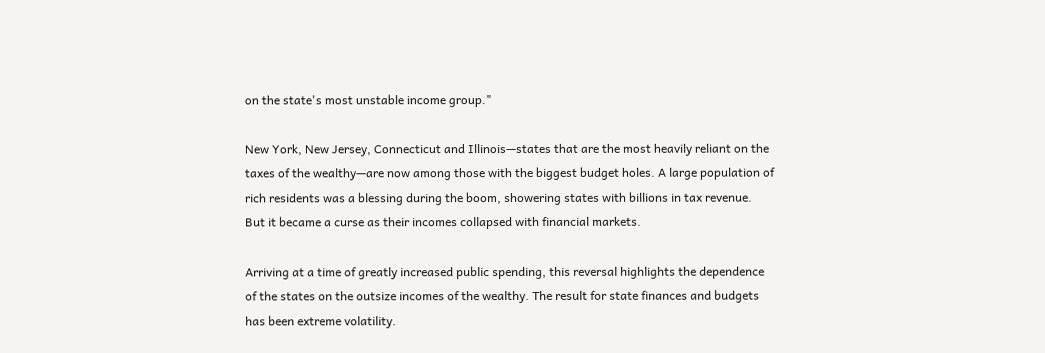on the state's most unstable income group."

New York, New Jersey, Connecticut and Illinois—states that are the most heavily reliant on the taxes of the wealthy—are now among those with the biggest budget holes. A large population of rich residents was a blessing during the boom, showering states with billions in tax revenue. But it became a curse as their incomes collapsed with financial markets.

Arriving at a time of greatly increased public spending, this reversal highlights the dependence of the states on the outsize incomes of the wealthy. The result for state finances and budgets has been extreme volatility.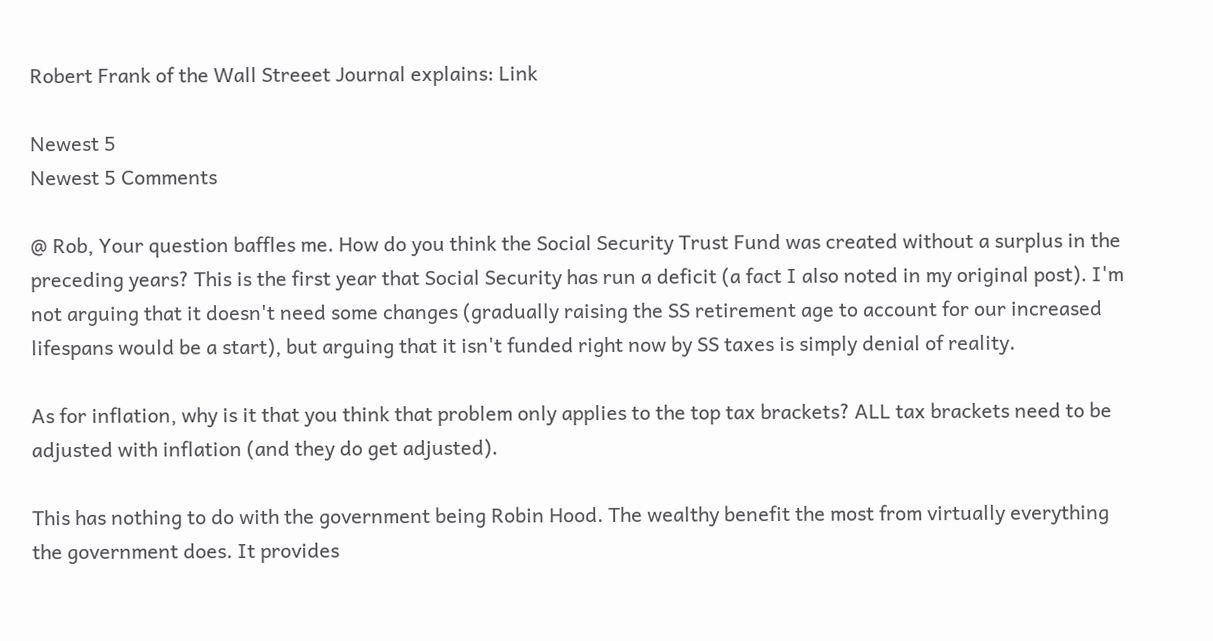Robert Frank of the Wall Streeet Journal explains: Link

Newest 5
Newest 5 Comments

@ Rob, Your question baffles me. How do you think the Social Security Trust Fund was created without a surplus in the preceding years? This is the first year that Social Security has run a deficit (a fact I also noted in my original post). I'm not arguing that it doesn't need some changes (gradually raising the SS retirement age to account for our increased lifespans would be a start), but arguing that it isn't funded right now by SS taxes is simply denial of reality.

As for inflation, why is it that you think that problem only applies to the top tax brackets? ALL tax brackets need to be adjusted with inflation (and they do get adjusted).

This has nothing to do with the government being Robin Hood. The wealthy benefit the most from virtually everything the government does. It provides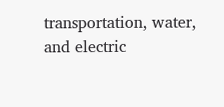transportation, water, and electric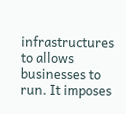infrastructures to allows businesses to run. It imposes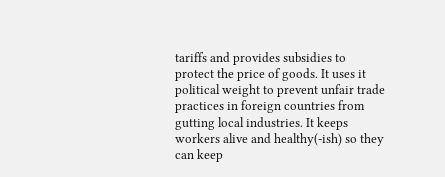tariffs and provides subsidies to protect the price of goods. It uses it political weight to prevent unfair trade practices in foreign countries from gutting local industries. It keeps workers alive and healthy(-ish) so they can keep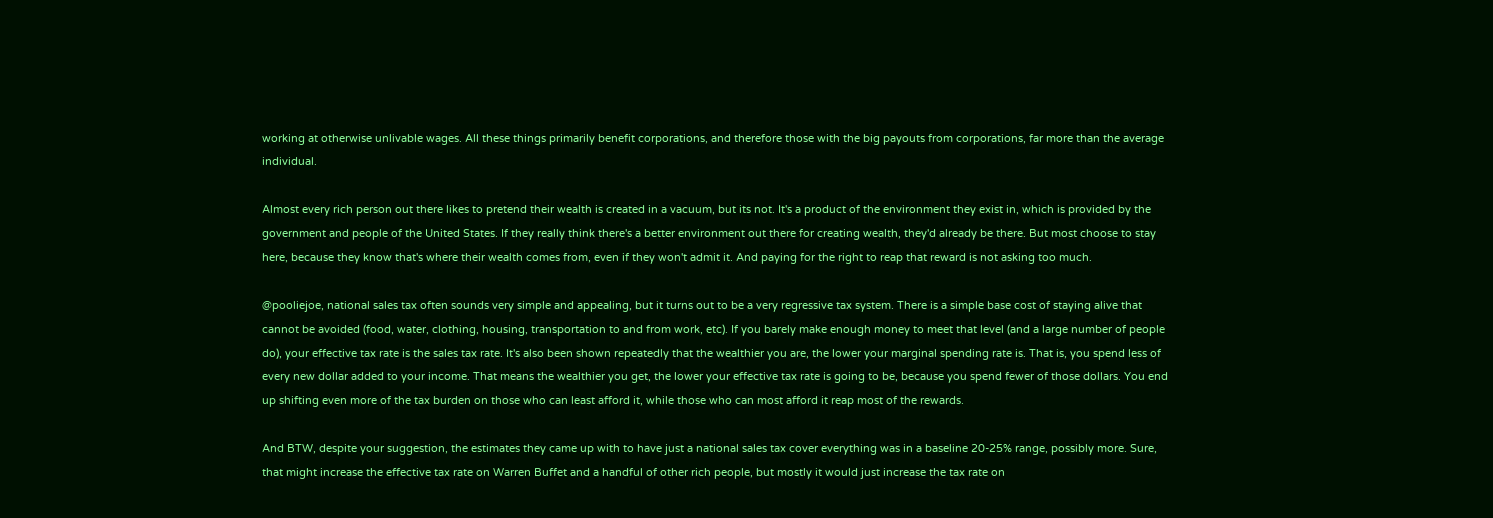working at otherwise unlivable wages. All these things primarily benefit corporations, and therefore those with the big payouts from corporations, far more than the average individual.

Almost every rich person out there likes to pretend their wealth is created in a vacuum, but its not. It's a product of the environment they exist in, which is provided by the government and people of the United States. If they really think there's a better environment out there for creating wealth, they'd already be there. But most choose to stay here, because they know that's where their wealth comes from, even if they won't admit it. And paying for the right to reap that reward is not asking too much.

@pooliejoe, national sales tax often sounds very simple and appealing, but it turns out to be a very regressive tax system. There is a simple base cost of staying alive that cannot be avoided (food, water, clothing, housing, transportation to and from work, etc). If you barely make enough money to meet that level (and a large number of people do), your effective tax rate is the sales tax rate. It's also been shown repeatedly that the wealthier you are, the lower your marginal spending rate is. That is, you spend less of every new dollar added to your income. That means the wealthier you get, the lower your effective tax rate is going to be, because you spend fewer of those dollars. You end up shifting even more of the tax burden on those who can least afford it, while those who can most afford it reap most of the rewards.

And BTW, despite your suggestion, the estimates they came up with to have just a national sales tax cover everything was in a baseline 20-25% range, possibly more. Sure, that might increase the effective tax rate on Warren Buffet and a handful of other rich people, but mostly it would just increase the tax rate on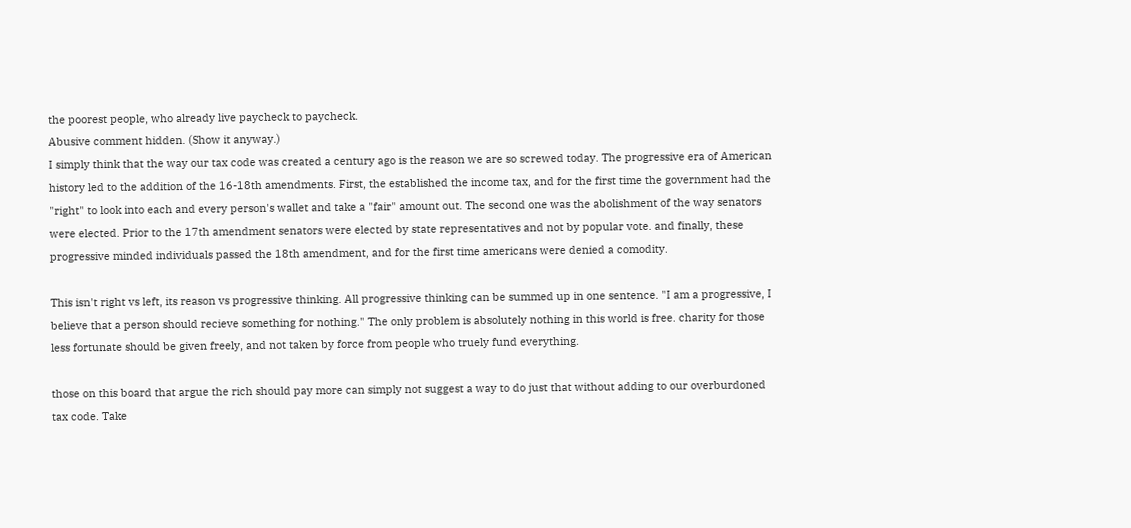the poorest people, who already live paycheck to paycheck.
Abusive comment hidden. (Show it anyway.)
I simply think that the way our tax code was created a century ago is the reason we are so screwed today. The progressive era of American history led to the addition of the 16-18th amendments. First, the established the income tax, and for the first time the government had the "right" to look into each and every person's wallet and take a "fair" amount out. The second one was the abolishment of the way senators were elected. Prior to the 17th amendment senators were elected by state representatives and not by popular vote. and finally, these progressive minded individuals passed the 18th amendment, and for the first time americans were denied a comodity.

This isn't right vs left, its reason vs progressive thinking. All progressive thinking can be summed up in one sentence. "I am a progressive, I believe that a person should recieve something for nothing." The only problem is absolutely nothing in this world is free. charity for those less fortunate should be given freely, and not taken by force from people who truely fund everything.

those on this board that argue the rich should pay more can simply not suggest a way to do just that without adding to our overburdoned tax code. Take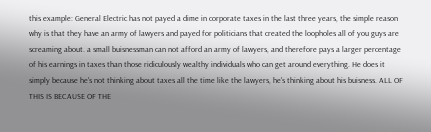this example: General Electric has not payed a dime in corporate taxes in the last three years, the simple reason why is that they have an army of lawyers and payed for politicians that created the loopholes all of you guys are screaming about. a small buisnessman can not afford an army of lawyers, and therefore pays a larger percentage of his earnings in taxes than those ridiculously wealthy individuals who can get around everything. He does it simply because he's not thinking about taxes all the time like the lawyers, he's thinking about his buisness. ALL OF THIS IS BECAUSE OF THE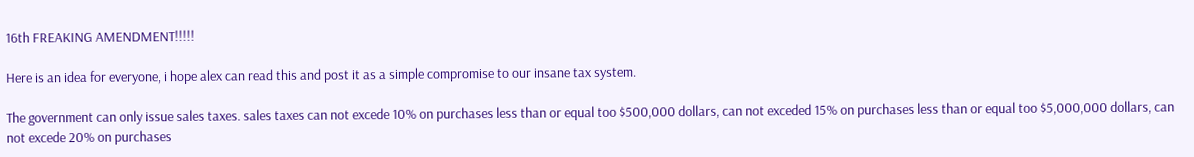16th FREAKING AMENDMENT!!!!!

Here is an idea for everyone, i hope alex can read this and post it as a simple compromise to our insane tax system.

The government can only issue sales taxes. sales taxes can not excede 10% on purchases less than or equal too $500,000 dollars, can not exceded 15% on purchases less than or equal too $5,000,000 dollars, can not excede 20% on purchases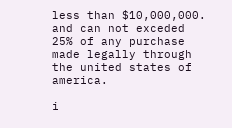less than $10,000,000. and can not exceded 25% of any purchase made legally through the united states of america.

i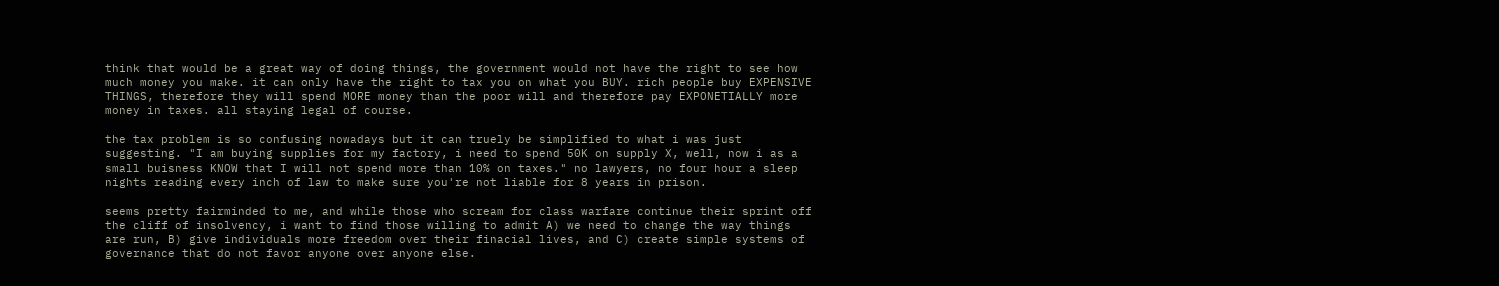think that would be a great way of doing things, the government would not have the right to see how much money you make. it can only have the right to tax you on what you BUY. rich people buy EXPENSIVE THINGS, therefore they will spend MORE money than the poor will and therefore pay EXPONETIALLY more money in taxes. all staying legal of course.

the tax problem is so confusing nowadays but it can truely be simplified to what i was just suggesting. "I am buying supplies for my factory, i need to spend 50K on supply X, well, now i as a small buisness KNOW that I will not spend more than 10% on taxes." no lawyers, no four hour a sleep nights reading every inch of law to make sure you're not liable for 8 years in prison.

seems pretty fairminded to me, and while those who scream for class warfare continue their sprint off the cliff of insolvency, i want to find those willing to admit A) we need to change the way things are run, B) give individuals more freedom over their finacial lives, and C) create simple systems of governance that do not favor anyone over anyone else.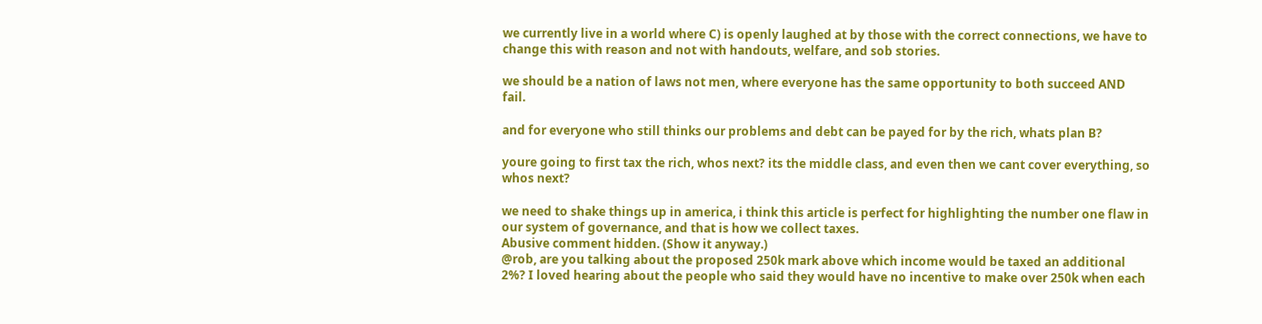we currently live in a world where C) is openly laughed at by those with the correct connections, we have to change this with reason and not with handouts, welfare, and sob stories.

we should be a nation of laws not men, where everyone has the same opportunity to both succeed AND fail.

and for everyone who still thinks our problems and debt can be payed for by the rich, whats plan B?

youre going to first tax the rich, whos next? its the middle class, and even then we cant cover everything, so whos next?

we need to shake things up in america, i think this article is perfect for highlighting the number one flaw in our system of governance, and that is how we collect taxes.
Abusive comment hidden. (Show it anyway.)
@rob, are you talking about the proposed 250k mark above which income would be taxed an additional 2%? I loved hearing about the people who said they would have no incentive to make over 250k when each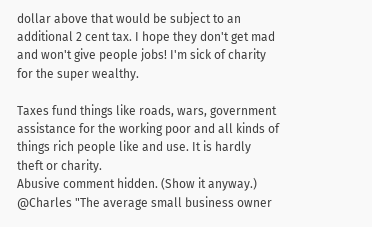dollar above that would be subject to an additional 2 cent tax. I hope they don't get mad and won't give people jobs! I'm sick of charity for the super wealthy.

Taxes fund things like roads, wars, government assistance for the working poor and all kinds of things rich people like and use. It is hardly theft or charity.
Abusive comment hidden. (Show it anyway.)
@Charles "The average small business owner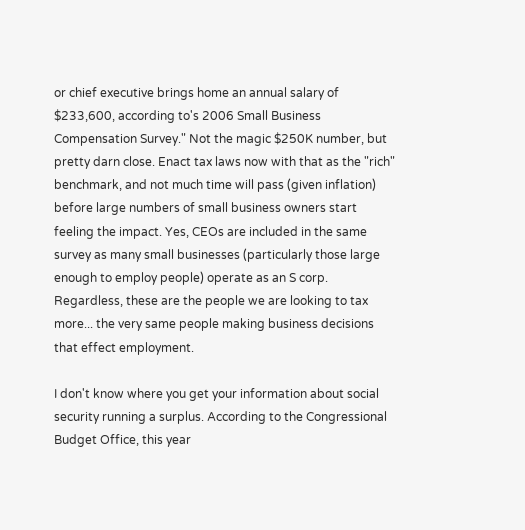or chief executive brings home an annual salary of $233,600, according to's 2006 Small Business Compensation Survey." Not the magic $250K number, but pretty darn close. Enact tax laws now with that as the "rich" benchmark, and not much time will pass (given inflation) before large numbers of small business owners start feeling the impact. Yes, CEOs are included in the same survey as many small businesses (particularly those large enough to employ people) operate as an S corp. Regardless, these are the people we are looking to tax more... the very same people making business decisions that effect employment.

I don't know where you get your information about social security running a surplus. According to the Congressional Budget Office, this year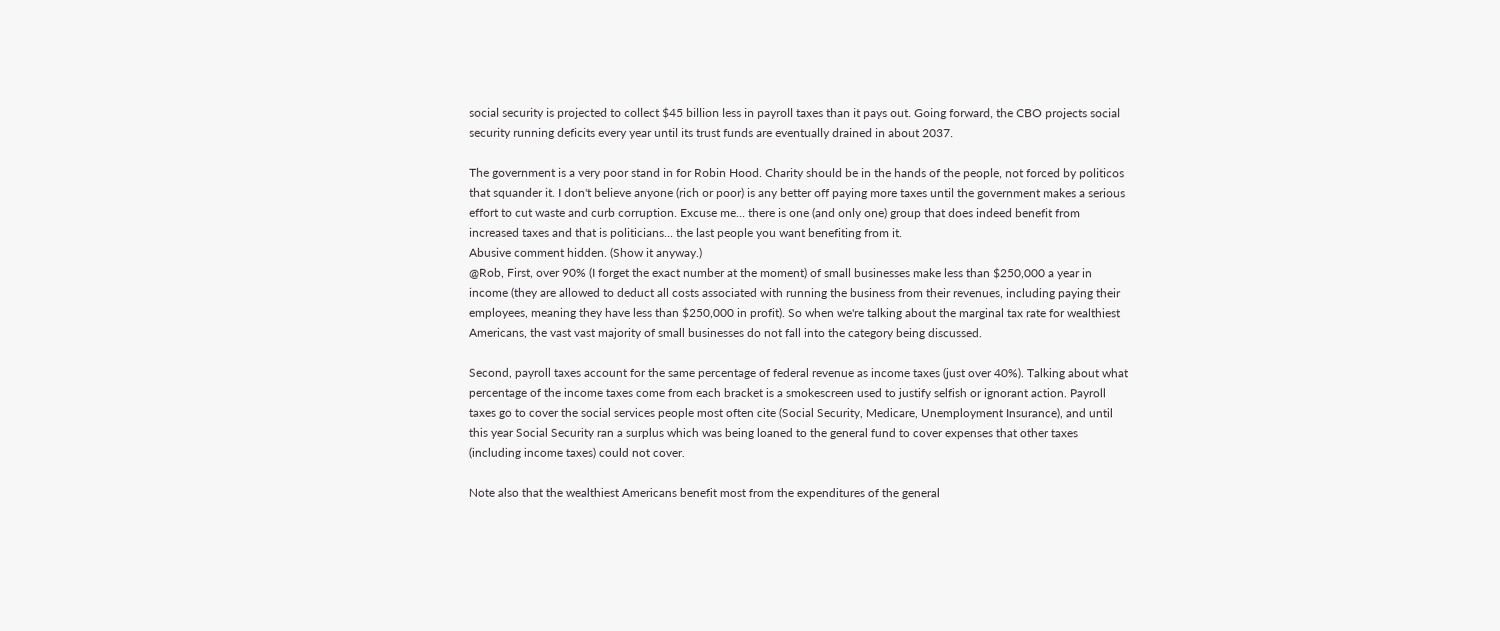social security is projected to collect $45 billion less in payroll taxes than it pays out. Going forward, the CBO projects social security running deficits every year until its trust funds are eventually drained in about 2037.

The government is a very poor stand in for Robin Hood. Charity should be in the hands of the people, not forced by politicos that squander it. I don't believe anyone (rich or poor) is any better off paying more taxes until the government makes a serious effort to cut waste and curb corruption. Excuse me... there is one (and only one) group that does indeed benefit from increased taxes and that is politicians... the last people you want benefiting from it.
Abusive comment hidden. (Show it anyway.)
@Rob, First, over 90% (I forget the exact number at the moment) of small businesses make less than $250,000 a year in income (they are allowed to deduct all costs associated with running the business from their revenues, including paying their employees, meaning they have less than $250,000 in profit). So when we're talking about the marginal tax rate for wealthiest Americans, the vast vast majority of small businesses do not fall into the category being discussed.

Second, payroll taxes account for the same percentage of federal revenue as income taxes (just over 40%). Talking about what percentage of the income taxes come from each bracket is a smokescreen used to justify selfish or ignorant action. Payroll taxes go to cover the social services people most often cite (Social Security, Medicare, Unemployment Insurance), and until this year Social Security ran a surplus which was being loaned to the general fund to cover expenses that other taxes (including income taxes) could not cover.

Note also that the wealthiest Americans benefit most from the expenditures of the general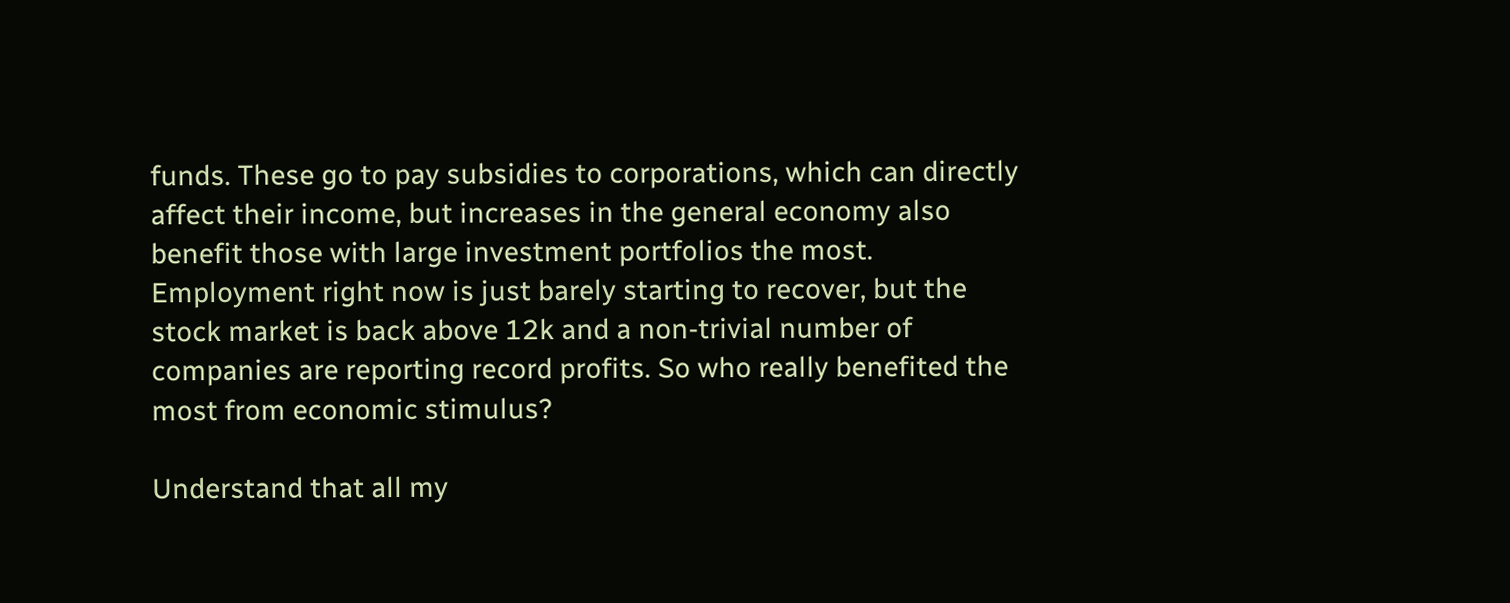funds. These go to pay subsidies to corporations, which can directly affect their income, but increases in the general economy also benefit those with large investment portfolios the most. Employment right now is just barely starting to recover, but the stock market is back above 12k and a non-trivial number of companies are reporting record profits. So who really benefited the most from economic stimulus?

Understand that all my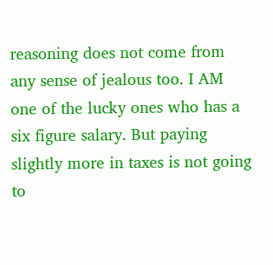reasoning does not come from any sense of jealous too. I AM one of the lucky ones who has a six figure salary. But paying slightly more in taxes is not going to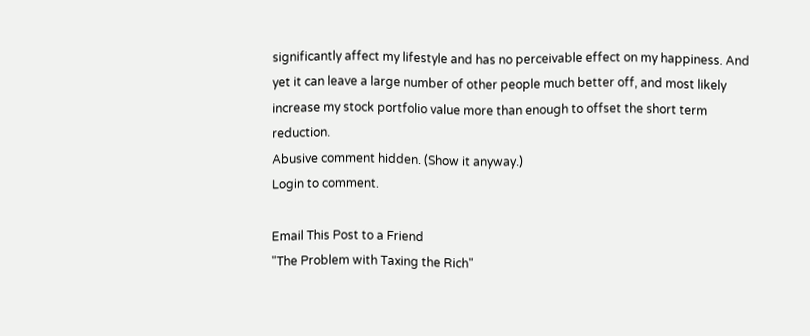significantly affect my lifestyle and has no perceivable effect on my happiness. And yet it can leave a large number of other people much better off, and most likely increase my stock portfolio value more than enough to offset the short term reduction.
Abusive comment hidden. (Show it anyway.)
Login to comment.

Email This Post to a Friend
"The Problem with Taxing the Rich"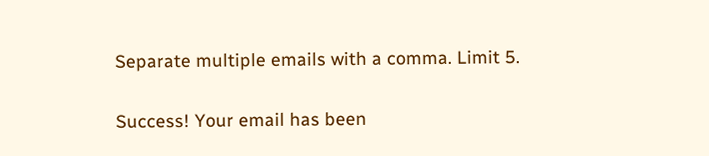Separate multiple emails with a comma. Limit 5.


Success! Your email has been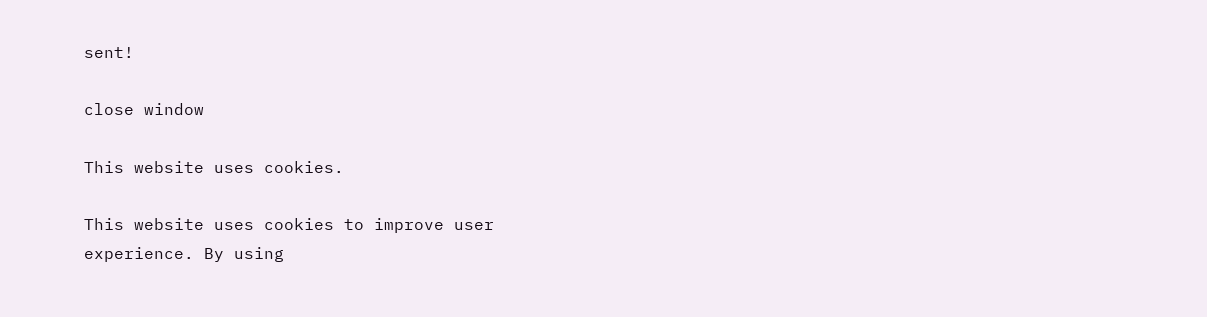sent!

close window

This website uses cookies.

This website uses cookies to improve user experience. By using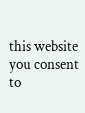this website you consent to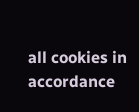all cookies in accordance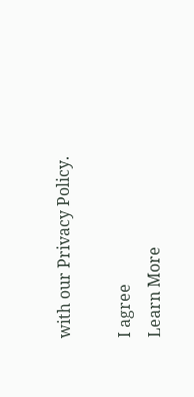with our Privacy Policy.

I agree
Learn More